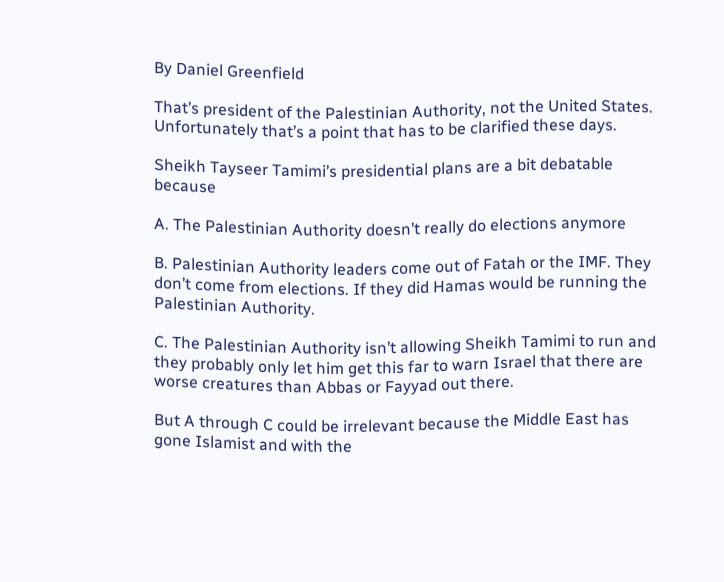By Daniel Greenfield

That’s president of the Palestinian Authority, not the United States. Unfortunately that’s a point that has to be clarified these days.

Sheikh Tayseer Tamimi’s presidential plans are a bit debatable because

A. The Palestinian Authority doesn’t really do elections anymore

B. Palestinian Authority leaders come out of Fatah or the IMF. They don’t come from elections. If they did Hamas would be running the Palestinian Authority.

C. The Palestinian Authority isn’t allowing Sheikh Tamimi to run and they probably only let him get this far to warn Israel that there are worse creatures than Abbas or Fayyad out there.

But A through C could be irrelevant because the Middle East has gone Islamist and with the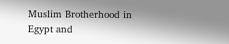Muslim Brotherhood in Egypt and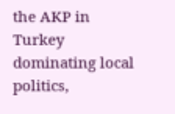the AKP in Turkey dominating local politics,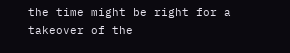the time might be right for a takeover of the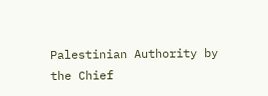Palestinian Authority by the Chief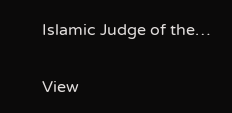Islamic Judge of the…

View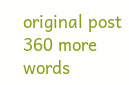original post 360 more words